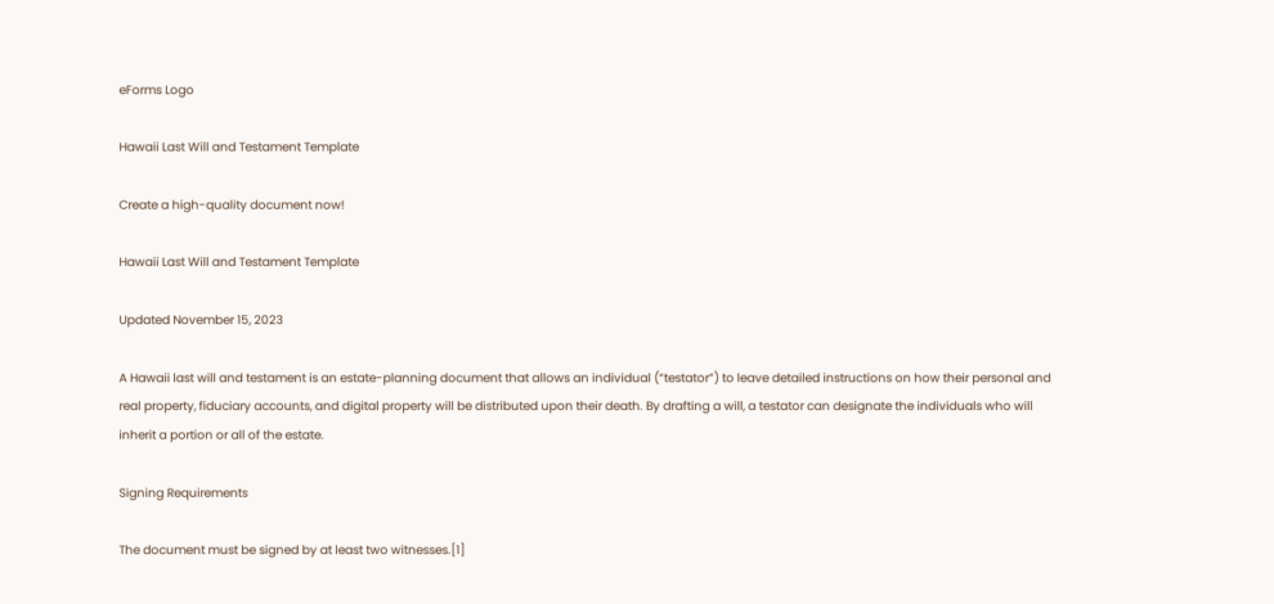eForms Logo

Hawaii Last Will and Testament Template

Create a high-quality document now!

Hawaii Last Will and Testament Template

Updated November 15, 2023

A Hawaii last will and testament is an estate-planning document that allows an individual (“testator”) to leave detailed instructions on how their personal and real property, fiduciary accounts, and digital property will be distributed upon their death. By drafting a will, a testator can designate the individuals who will inherit a portion or all of the estate.

Signing Requirements

The document must be signed by at least two witnesses.[1]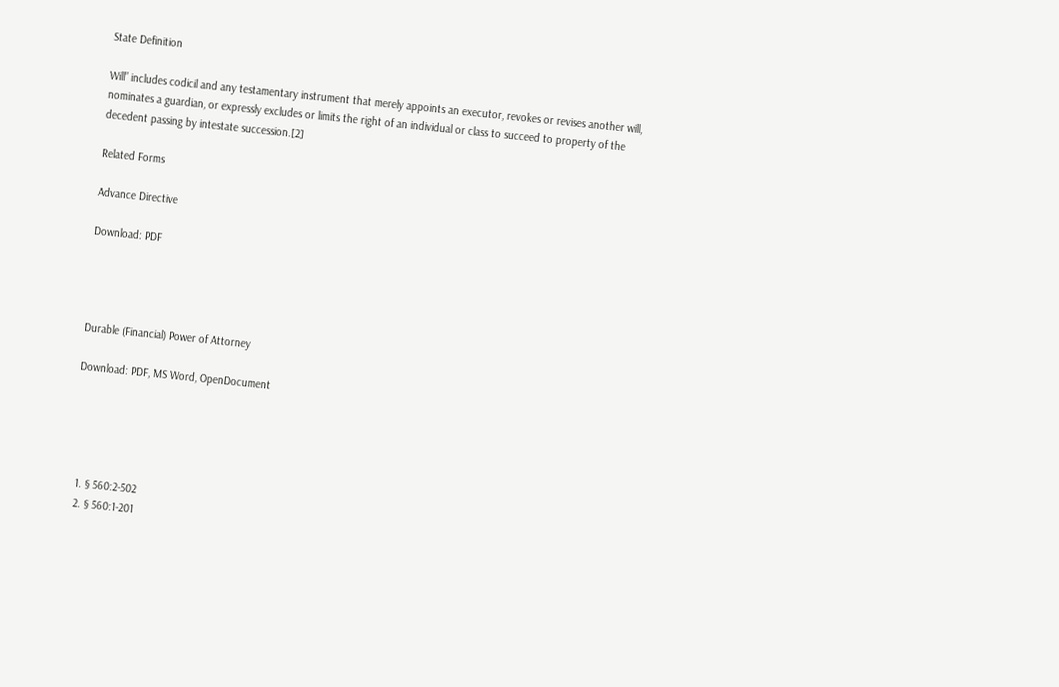State Definition

Will” includes codicil and any testamentary instrument that merely appoints an executor, revokes or revises another will, nominates a guardian, or expressly excludes or limits the right of an individual or class to succeed to property of the decedent passing by intestate succession.[2]

Related Forms

Advance Directive

Download: PDF




Durable (Financial) Power of Attorney

Download: PDF, MS Word, OpenDocument





  1. § 560:2-502
  2. § 560:1-201